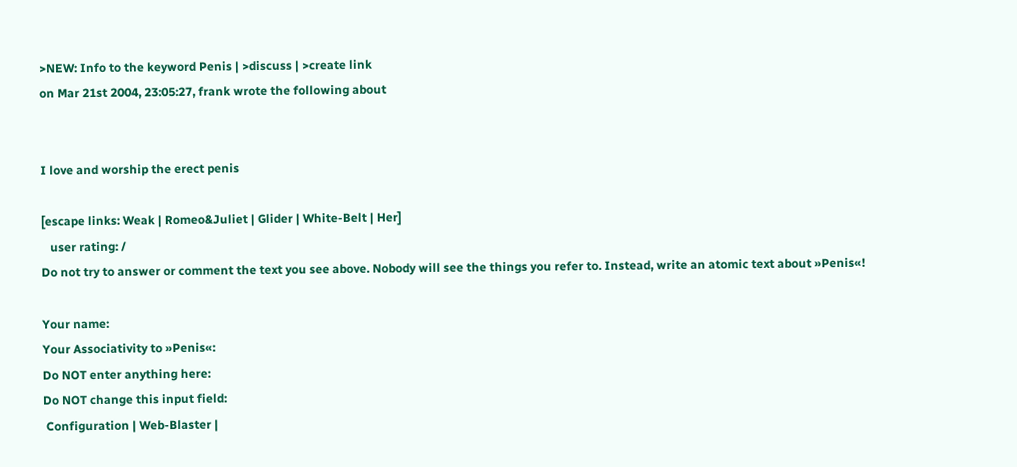>NEW: Info to the keyword Penis | >discuss | >create link
on Mar 21st 2004, 23:05:27, frank wrote the following about


I love and worship the erect penis

[escape links: Weak | Romeo&Juliet | Glider | White-Belt | Her]
   user rating: /
Do not try to answer or comment the text you see above. Nobody will see the things you refer to. Instead, write an atomic text about »Penis«!

Your name:
Your Associativity to »Penis«:
Do NOT enter anything here:
Do NOT change this input field:
 Configuration | Web-Blaster |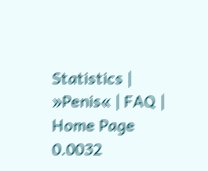Statistics | »Penis« | FAQ | Home Page
0.0032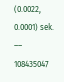(0.0022, 0.0001) sek. –– 108435047